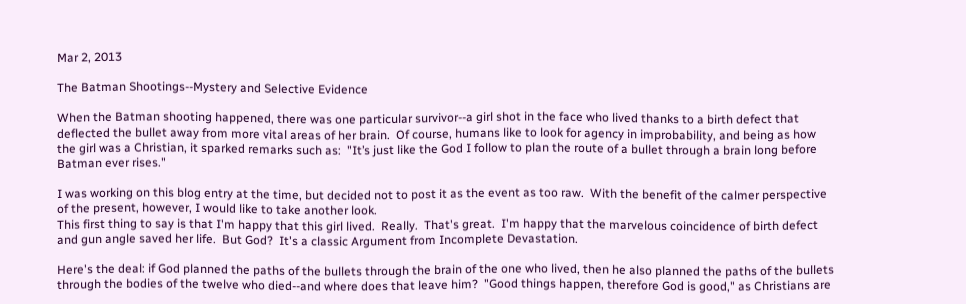Mar 2, 2013

The Batman Shootings--Mystery and Selective Evidence

When the Batman shooting happened, there was one particular survivor--a girl shot in the face who lived thanks to a birth defect that deflected the bullet away from more vital areas of her brain.  Of course, humans like to look for agency in improbability, and being as how the girl was a Christian, it sparked remarks such as:  "It’s just like the God I follow to plan the route of a bullet through a brain long before Batman ever rises."

I was working on this blog entry at the time, but decided not to post it as the event as too raw.  With the benefit of the calmer perspective of the present, however, I would like to take another look.
This first thing to say is that I'm happy that this girl lived.  Really.  That's great.  I'm happy that the marvelous coincidence of birth defect and gun angle saved her life.  But God?  It's a classic Argument from Incomplete Devastation.

Here's the deal: if God planned the paths of the bullets through the brain of the one who lived, then he also planned the paths of the bullets through the bodies of the twelve who died--and where does that leave him?  "Good things happen, therefore God is good," as Christians are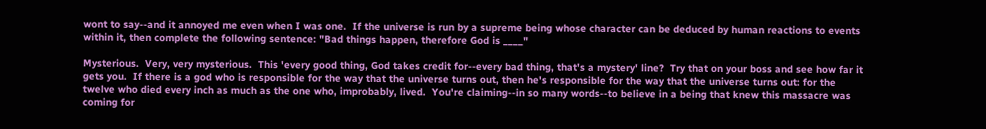wont to say--and it annoyed me even when I was one.  If the universe is run by a supreme being whose character can be deduced by human reactions to events within it, then complete the following sentence: "Bad things happen, therefore God is ____"

Mysterious.  Very, very mysterious.  This 'every good thing, God takes credit for--every bad thing, that's a mystery' line?  Try that on your boss and see how far it gets you.  If there is a god who is responsible for the way that the universe turns out, then he's responsible for the way that the universe turns out: for the twelve who died every inch as much as the one who, improbably, lived.  You're claiming--in so many words--to believe in a being that knew this massacre was coming for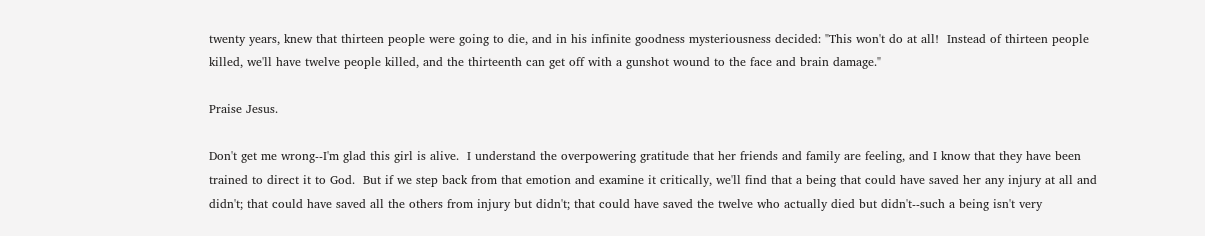twenty years, knew that thirteen people were going to die, and in his infinite goodness mysteriousness decided: "This won't do at all!  Instead of thirteen people killed, we'll have twelve people killed, and the thirteenth can get off with a gunshot wound to the face and brain damage."

Praise Jesus.

Don't get me wrong--I'm glad this girl is alive.  I understand the overpowering gratitude that her friends and family are feeling, and I know that they have been trained to direct it to God.  But if we step back from that emotion and examine it critically, we'll find that a being that could have saved her any injury at all and didn't; that could have saved all the others from injury but didn't; that could have saved the twelve who actually died but didn't--such a being isn't very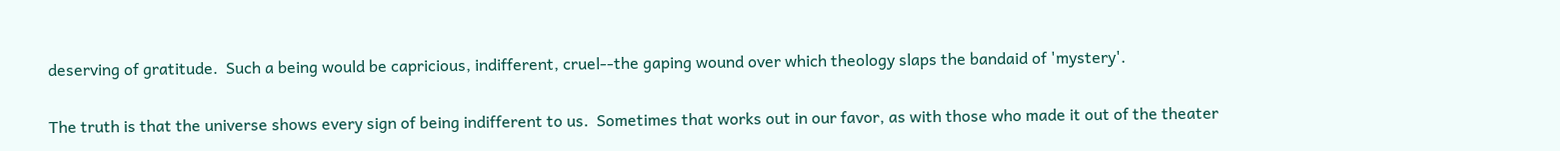deserving of gratitude.  Such a being would be capricious, indifferent, cruel--the gaping wound over which theology slaps the bandaid of 'mystery'.

The truth is that the universe shows every sign of being indifferent to us.  Sometimes that works out in our favor, as with those who made it out of the theater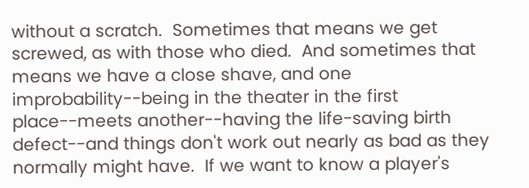without a scratch.  Sometimes that means we get screwed, as with those who died.  And sometimes that means we have a close shave, and one improbability--being in the theater in the first place--meets another--having the life-saving birth defect--and things don't work out nearly as bad as they normally might have.  If we want to know a player's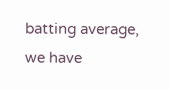batting average, we have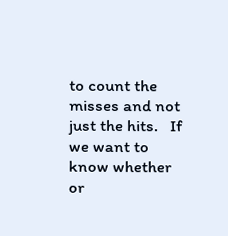to count the misses and not just the hits.   If we want to know whether or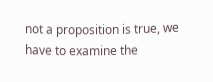not a proposition is true, we have to examine the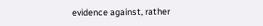evidence against, rather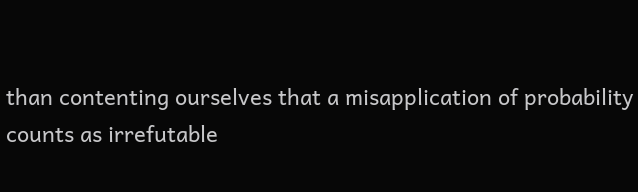than contenting ourselves that a misapplication of probability counts as irrefutable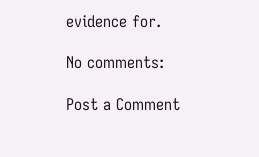evidence for.

No comments:

Post a Comment